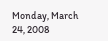Monday, March 24, 2008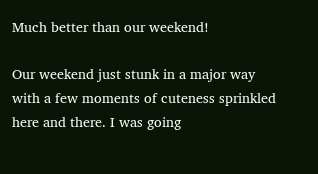Much better than our weekend!

Our weekend just stunk in a major way with a few moments of cuteness sprinkled here and there. I was going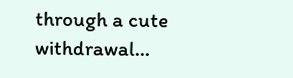through a cute withdrawal...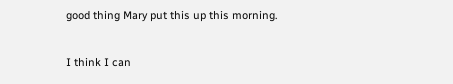good thing Mary put this up this morning.

I think I can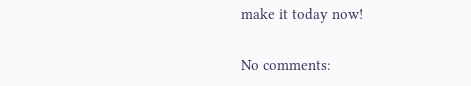make it today now!

No comments: